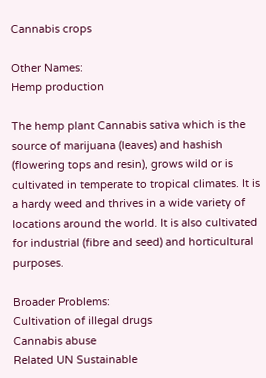Cannabis crops

Other Names:
Hemp production

The hemp plant Cannabis sativa which is the source of marijuana (leaves) and hashish (flowering tops and resin), grows wild or is cultivated in temperate to tropical climates. It is a hardy weed and thrives in a wide variety of locations around the world. It is also cultivated for industrial (fibre and seed) and horticultural purposes.

Broader Problems:
Cultivation of illegal drugs
Cannabis abuse
Related UN Sustainable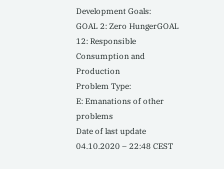Development Goals:
GOAL 2: Zero HungerGOAL 12: Responsible Consumption and Production
Problem Type:
E: Emanations of other problems
Date of last update
04.10.2020 – 22:48 CEST